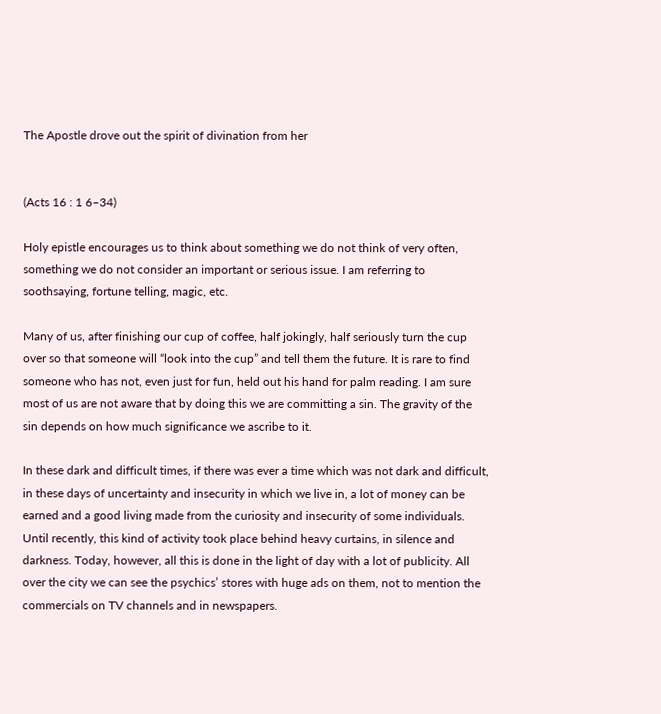The Apostle drove out the spirit of divination from her


(Acts 16 : 1 6–34)

Holy epistle encourages us to think about something we do not think of very often, something we do not consider an important or serious issue. I am referring to soothsaying, fortune telling, magic, etc.

Many of us, after finishing our cup of coffee, half jokingly, half seriously turn the cup over so that someone will “look into the cup” and tell them the future. It is rare to find someone who has not, even just for fun, held out his hand for palm reading. I am sure most of us are not aware that by doing this we are committing a sin. The gravity of the sin depends on how much significance we ascribe to it.

In these dark and difficult times, if there was ever a time which was not dark and difficult, in these days of uncertainty and insecurity in which we live in, a lot of money can be earned and a good living made from the curiosity and insecurity of some individuals. Until recently, this kind of activity took place behind heavy curtains, in silence and darkness. Today, however, all this is done in the light of day with a lot of publicity. All over the city we can see the psychics’ stores with huge ads on them, not to mention the commercials on TV channels and in newspapers.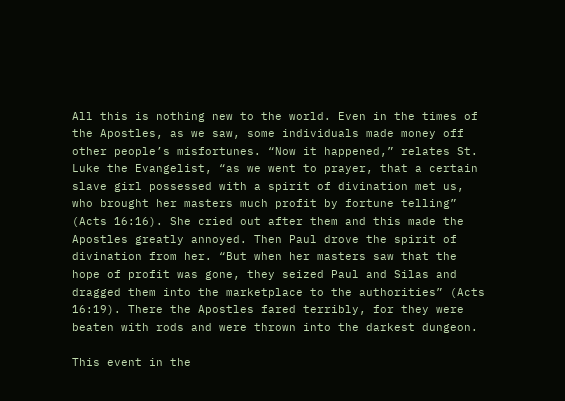All this is nothing new to the world. Even in the times of the Apostles, as we saw, some individuals made money off other people’s misfortunes. “Now it happened,” relates St. Luke the Evangelist, “as we went to prayer, that a certain slave girl possessed with a spirit of divination met us, who brought her masters much profit by fortune telling” (Acts 16:16). She cried out after them and this made the Apostles greatly annoyed. Then Paul drove the spirit of divination from her. “But when her masters saw that the hope of profit was gone, they seized Paul and Silas and dragged them into the marketplace to the authorities” (Acts 16:19). There the Apostles fared terribly, for they were beaten with rods and were thrown into the darkest dungeon.

This event in the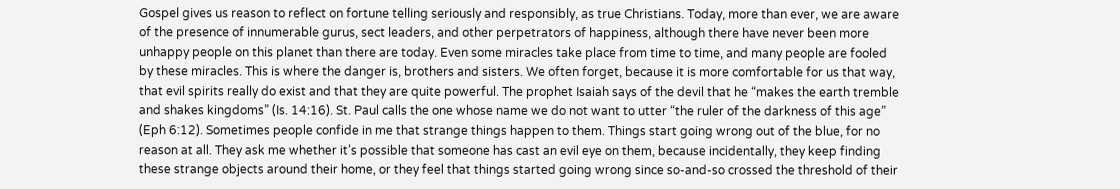Gospel gives us reason to reflect on fortune telling seriously and responsibly, as true Christians. Today, more than ever, we are aware of the presence of innumerable gurus, sect leaders, and other perpetrators of happiness, although there have never been more unhappy people on this planet than there are today. Even some miracles take place from time to time, and many people are fooled by these miracles. This is where the danger is, brothers and sisters. We often forget, because it is more comfortable for us that way, that evil spirits really do exist and that they are quite powerful. The prophet Isaiah says of the devil that he “makes the earth tremble and shakes kingdoms” (Is. 14:16). St. Paul calls the one whose name we do not want to utter “the ruler of the darkness of this age” (Eph 6:12). Sometimes people confide in me that strange things happen to them. Things start going wrong out of the blue, for no reason at all. They ask me whether it’s possible that someone has cast an evil eye on them, because incidentally, they keep finding these strange objects around their home, or they feel that things started going wrong since so-and-so crossed the threshold of their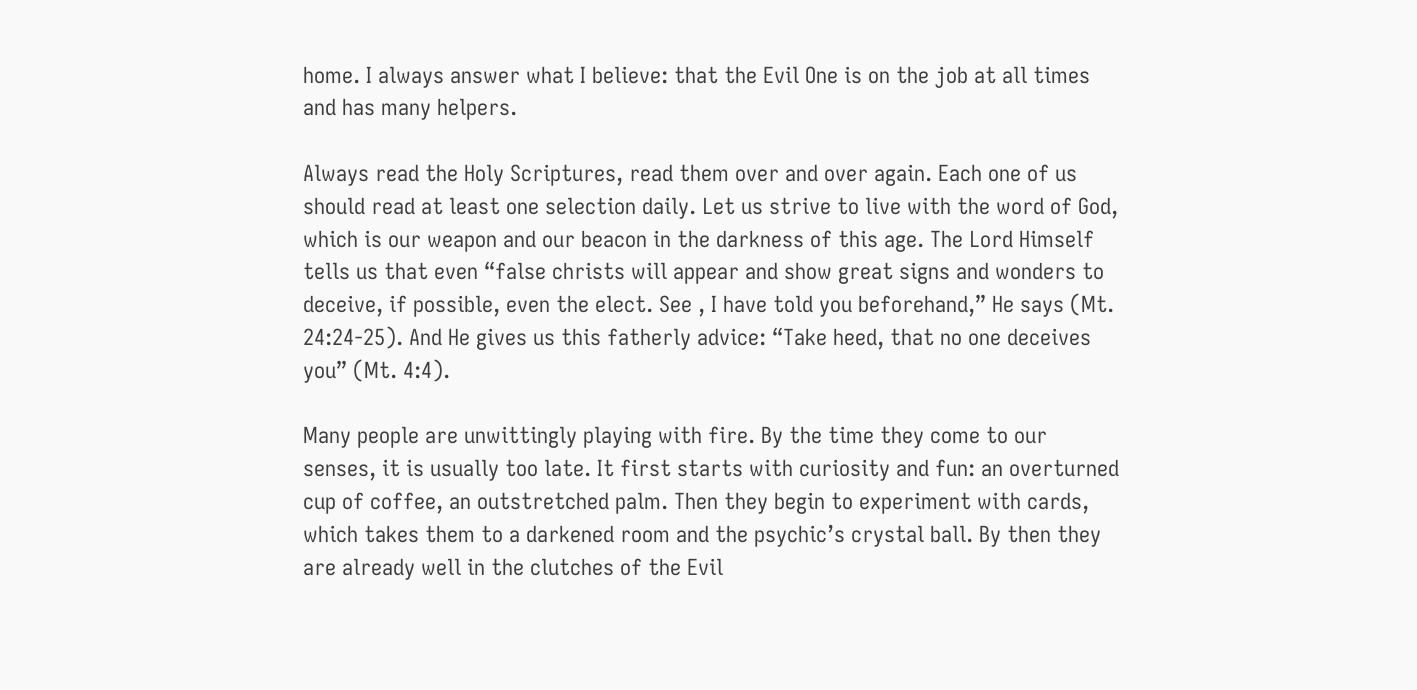home. I always answer what I believe: that the Evil One is on the job at all times and has many helpers.

Always read the Holy Scriptures, read them over and over again. Each one of us should read at least one selection daily. Let us strive to live with the word of God, which is our weapon and our beacon in the darkness of this age. The Lord Himself tells us that even “false christs will appear and show great signs and wonders to deceive, if possible, even the elect. See , I have told you beforehand,” He says (Mt. 24:24-25). And He gives us this fatherly advice: “Take heed, that no one deceives you” (Mt. 4:4).

Many people are unwittingly playing with fire. By the time they come to our senses, it is usually too late. It first starts with curiosity and fun: an overturned cup of coffee, an outstretched palm. Then they begin to experiment with cards, which takes them to a darkened room and the psychic’s crystal ball. By then they are already well in the clutches of the Evil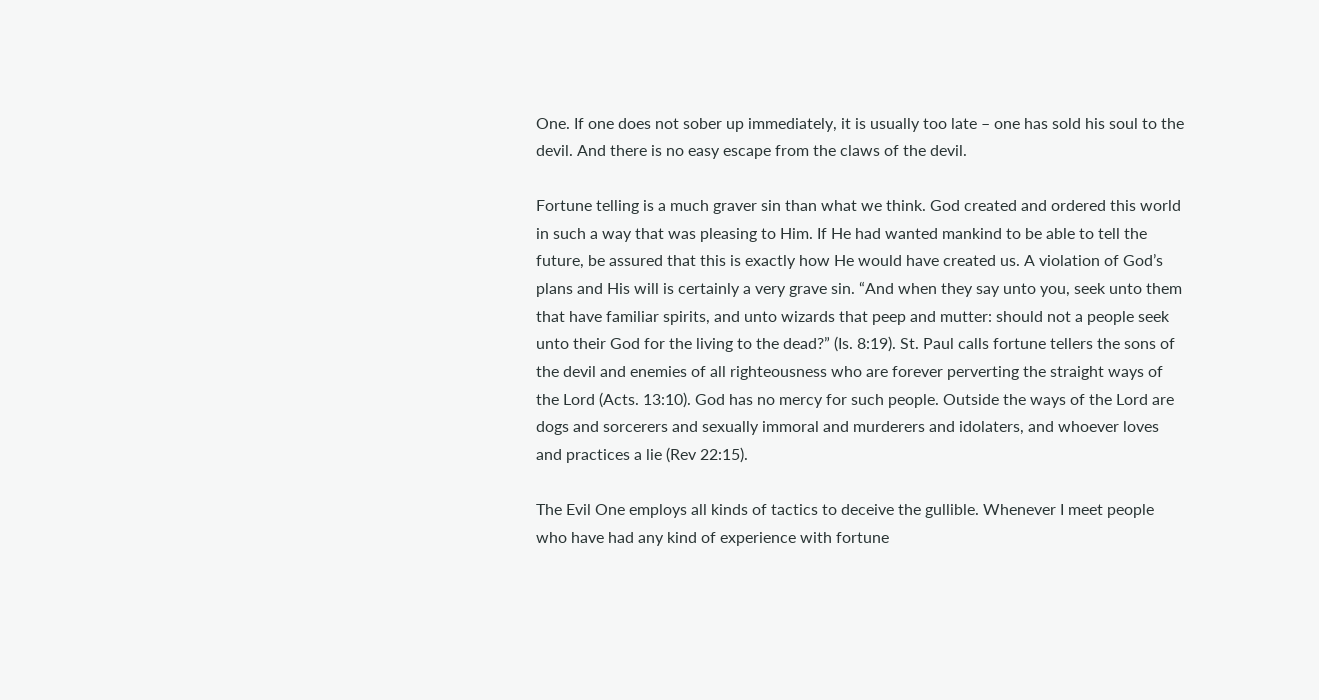One. If one does not sober up immediately, it is usually too late – one has sold his soul to the devil. And there is no easy escape from the claws of the devil.

Fortune telling is a much graver sin than what we think. God created and ordered this world in such a way that was pleasing to Him. If He had wanted mankind to be able to tell the future, be assured that this is exactly how He would have created us. A violation of God’s plans and His will is certainly a very grave sin. “And when they say unto you, seek unto them that have familiar spirits, and unto wizards that peep and mutter: should not a people seek unto their God for the living to the dead?” (Is. 8:19). St. Paul calls fortune tellers the sons of the devil and enemies of all righteousness who are forever perverting the straight ways of the Lord (Acts. 13:10). God has no mercy for such people. Outside the ways of the Lord are dogs and sorcerers and sexually immoral and murderers and idolaters, and whoever loves and practices a lie (Rev 22:15).

The Evil One employs all kinds of tactics to deceive the gullible. Whenever I meet people who have had any kind of experience with fortune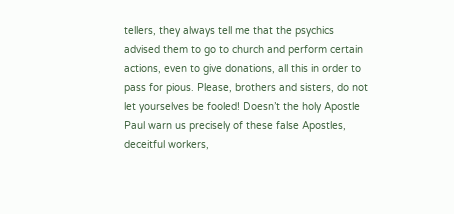tellers, they always tell me that the psychics advised them to go to church and perform certain actions, even to give donations, all this in order to pass for pious. Please, brothers and sisters, do not let yourselves be fooled! Doesn’t the holy Apostle Paul warn us precisely of these false Apostles, deceitful workers,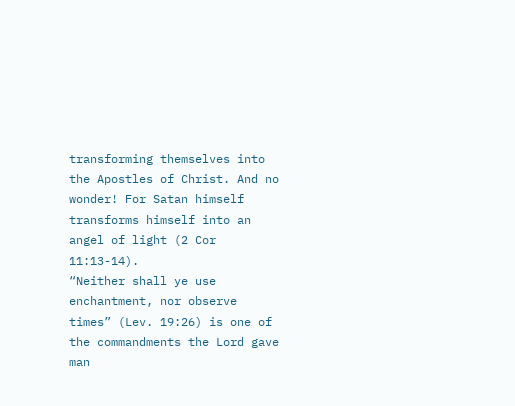transforming themselves into the Apostles of Christ. And no wonder! For Satan himself transforms himself into an angel of light (2 Cor 11:13-14).
“Neither shall ye use enchantment, nor observe times” (Lev. 19:26) is one of the commandments the Lord gave man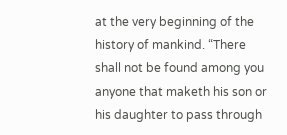at the very beginning of the history of mankind. “There shall not be found among you anyone that maketh his son or his daughter to pass through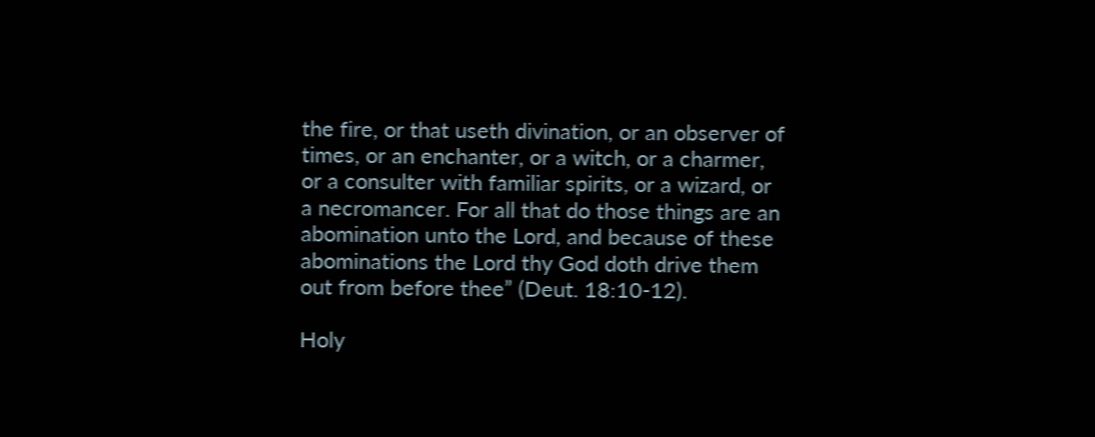the fire, or that useth divination, or an observer of times, or an enchanter, or a witch, or a charmer, or a consulter with familiar spirits, or a wizard, or a necromancer. For all that do those things are an abomination unto the Lord, and because of these abominations the Lord thy God doth drive them out from before thee” (Deut. 18:10-12).

Holy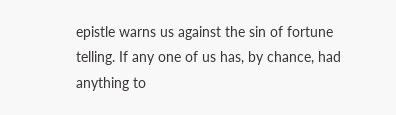epistle warns us against the sin of fortune telling. If any one of us has, by chance, had anything to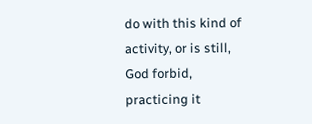do with this kind of activity, or is still, God forbid, practicing it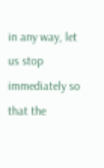in any way, let us stop immediately so that the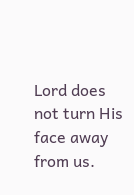Lord does not turn His face away from us.